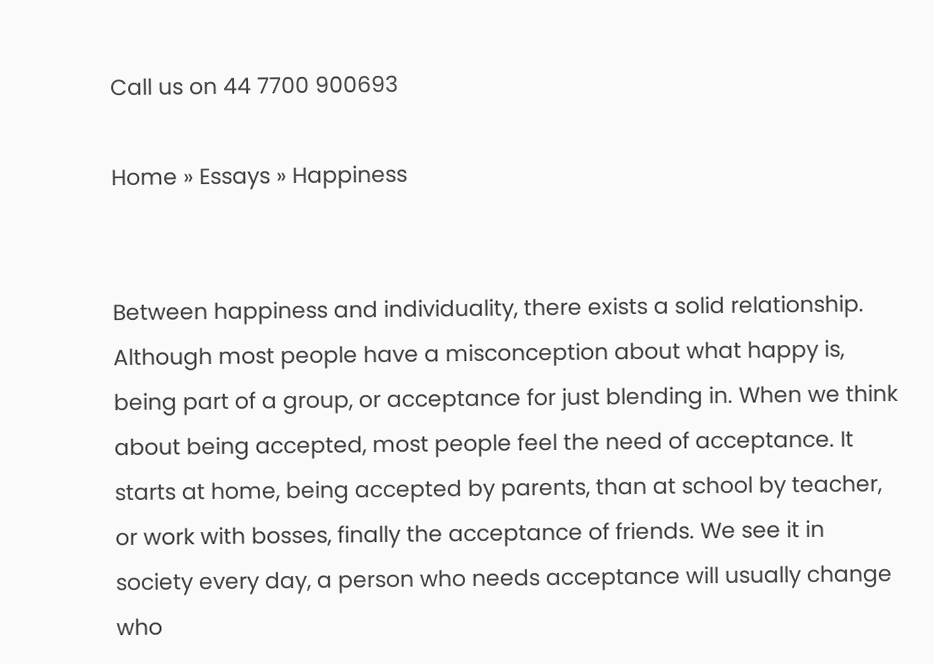Call us on 44 7700 900693

Home » Essays » Happiness


Between happiness and individuality, there exists a solid relationship. Although most people have a misconception about what happy is, being part of a group, or acceptance for just blending in. When we think about being accepted, most people feel the need of acceptance. It starts at home, being accepted by parents, than at school by teacher, or work with bosses, finally the acceptance of friends. We see it in society every day, a person who needs acceptance will usually change who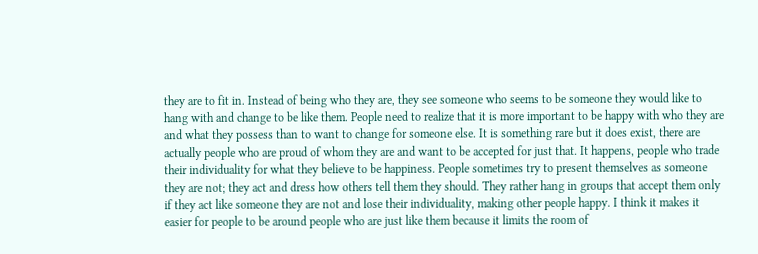they are to fit in. Instead of being who they are, they see someone who seems to be someone they would like to hang with and change to be like them. People need to realize that it is more important to be happy with who they are and what they possess than to want to change for someone else. It is something rare but it does exist, there are actually people who are proud of whom they are and want to be accepted for just that. It happens, people who trade their individuality for what they believe to be happiness. People sometimes try to present themselves as someone they are not; they act and dress how others tell them they should. They rather hang in groups that accept them only if they act like someone they are not and lose their individuality, making other people happy. I think it makes it easier for people to be around people who are just like them because it limits the room of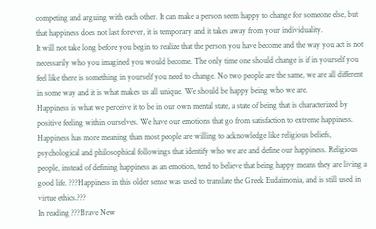competing and arguing with each other. It can make a person seem happy to change for someone else, but that happiness does not last forever, it is temporary and it takes away from your individuality.
It will not take long before you begin to realize that the person you have become and the way you act is not necessarily who you imagined you would become. The only time one should change is if in yourself you feel like there is something in yourself you need to change. No two people are the same, we are all different in some way and it is what makes us all unique. We should be happy being who we are.
Happiness is what we perceive it to be in our own mental state, a state of being that is characterized by positive feeling within ourselves. We have our emotions that go from satisfaction to extreme happiness. Happiness has more meaning than most people are willing to acknowledge like religious beliefs, psychological and philosophical followings that identify who we are and define our happiness. Religious people, instead of defining happiness as an emotion, tend to believe that being happy means they are living a good life. ???Happiness in this older sense was used to translate the Greek Eudaimonia, and is still used in virtue ethics.???
In reading ???Brave New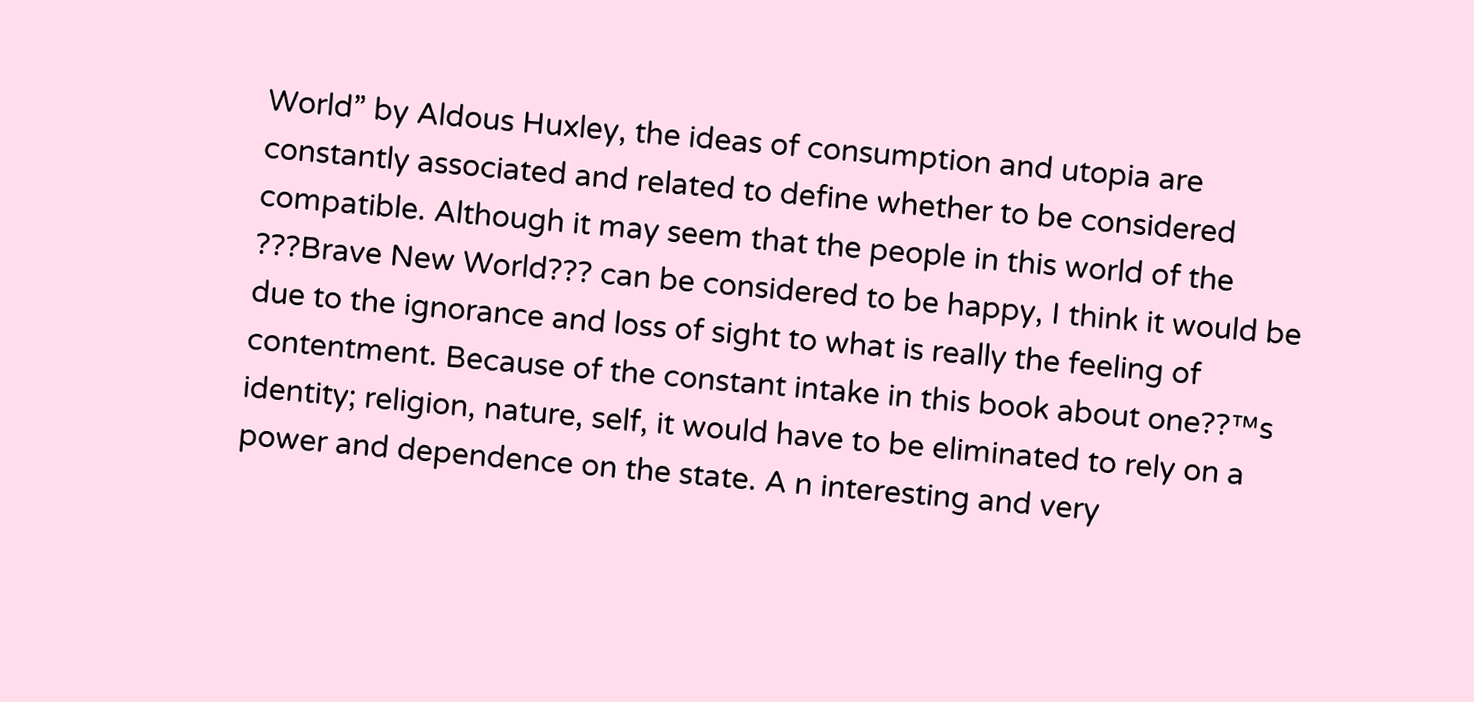World” by Aldous Huxley, the ideas of consumption and utopia are constantly associated and related to define whether to be considered compatible. Although it may seem that the people in this world of the ???Brave New World??? can be considered to be happy, I think it would be due to the ignorance and loss of sight to what is really the feeling of contentment. Because of the constant intake in this book about one??™s identity; religion, nature, self, it would have to be eliminated to rely on a power and dependence on the state. A n interesting and very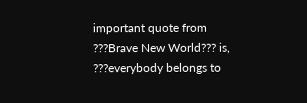important quote from ???Brave New World??? is, ???everybody belongs to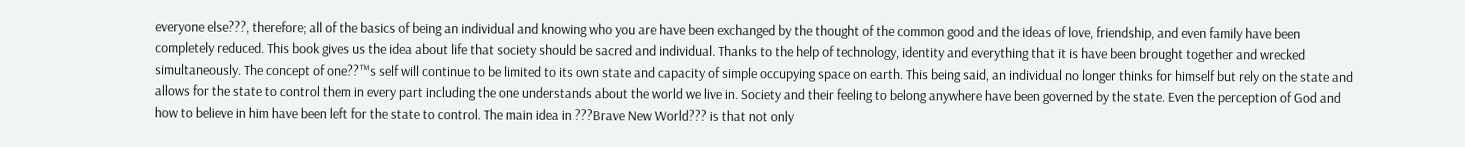everyone else???, therefore; all of the basics of being an individual and knowing who you are have been exchanged by the thought of the common good and the ideas of love, friendship, and even family have been completely reduced. This book gives us the idea about life that society should be sacred and individual. Thanks to the help of technology, identity and everything that it is have been brought together and wrecked simultaneously. The concept of one??™s self will continue to be limited to its own state and capacity of simple occupying space on earth. This being said, an individual no longer thinks for himself but rely on the state and allows for the state to control them in every part including the one understands about the world we live in. Society and their feeling to belong anywhere have been governed by the state. Even the perception of God and how to believe in him have been left for the state to control. The main idea in ???Brave New World??? is that not only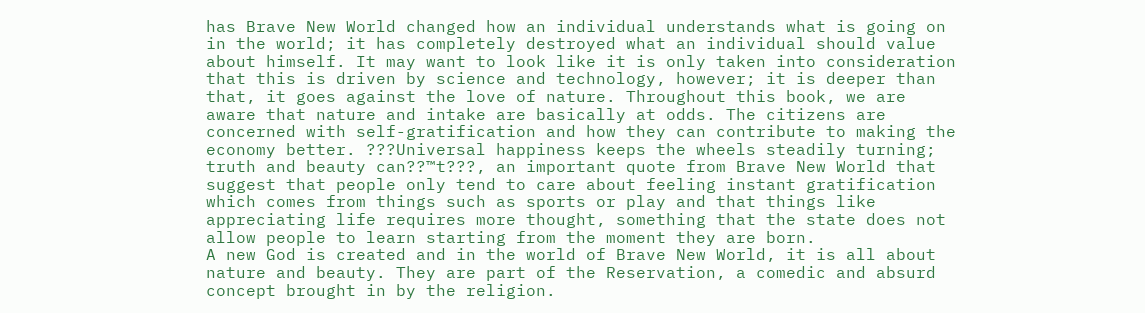has Brave New World changed how an individual understands what is going on in the world; it has completely destroyed what an individual should value about himself. It may want to look like it is only taken into consideration that this is driven by science and technology, however; it is deeper than that, it goes against the love of nature. Throughout this book, we are aware that nature and intake are basically at odds. The citizens are concerned with self-gratification and how they can contribute to making the economy better. ???Universal happiness keeps the wheels steadily turning; truth and beauty can??™t???, an important quote from Brave New World that suggest that people only tend to care about feeling instant gratification which comes from things such as sports or play and that things like appreciating life requires more thought, something that the state does not allow people to learn starting from the moment they are born.
A new God is created and in the world of Brave New World, it is all about nature and beauty. They are part of the Reservation, a comedic and absurd concept brought in by the religion.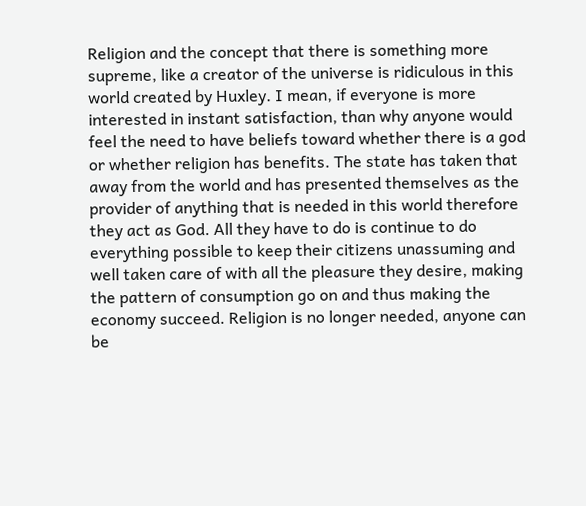Religion and the concept that there is something more supreme, like a creator of the universe is ridiculous in this world created by Huxley. I mean, if everyone is more interested in instant satisfaction, than why anyone would feel the need to have beliefs toward whether there is a god or whether religion has benefits. The state has taken that away from the world and has presented themselves as the provider of anything that is needed in this world therefore they act as God. All they have to do is continue to do everything possible to keep their citizens unassuming and well taken care of with all the pleasure they desire, making the pattern of consumption go on and thus making the economy succeed. Religion is no longer needed, anyone can be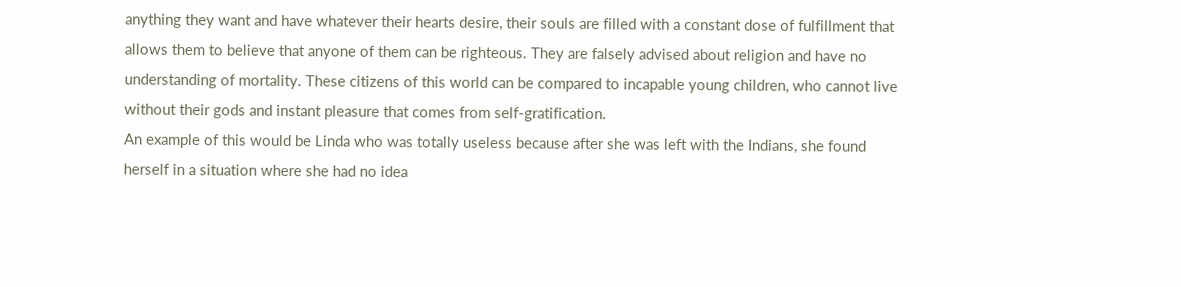anything they want and have whatever their hearts desire, their souls are filled with a constant dose of fulfillment that allows them to believe that anyone of them can be righteous. They are falsely advised about religion and have no understanding of mortality. These citizens of this world can be compared to incapable young children, who cannot live without their gods and instant pleasure that comes from self-gratification.
An example of this would be Linda who was totally useless because after she was left with the Indians, she found herself in a situation where she had no idea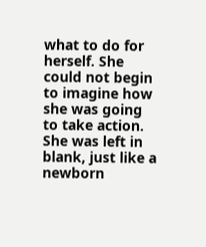what to do for herself. She could not begin to imagine how she was going to take action. She was left in blank, just like a newborn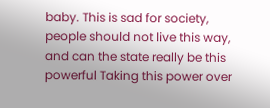baby. This is sad for society, people should not live this way, and can the state really be this powerful Taking this power over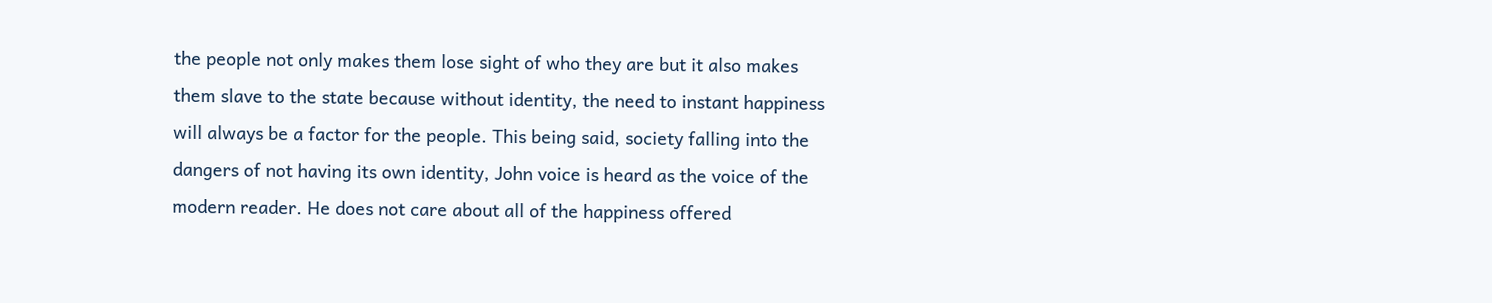the people not only makes them lose sight of who they are but it also makes them slave to the state because without identity, the need to instant happiness will always be a factor for the people. This being said, society falling into the dangers of not having its own identity, John voice is heard as the voice of the modern reader. He does not care about all of the happiness offered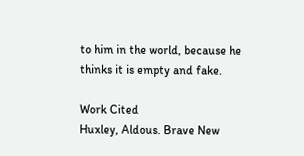to him in the world, because he thinks it is empty and fake.

Work Cited
Huxley, Aldous. Brave New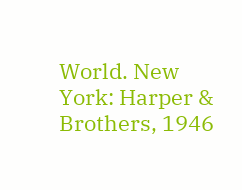World. New York: Harper & Brothers, 1946